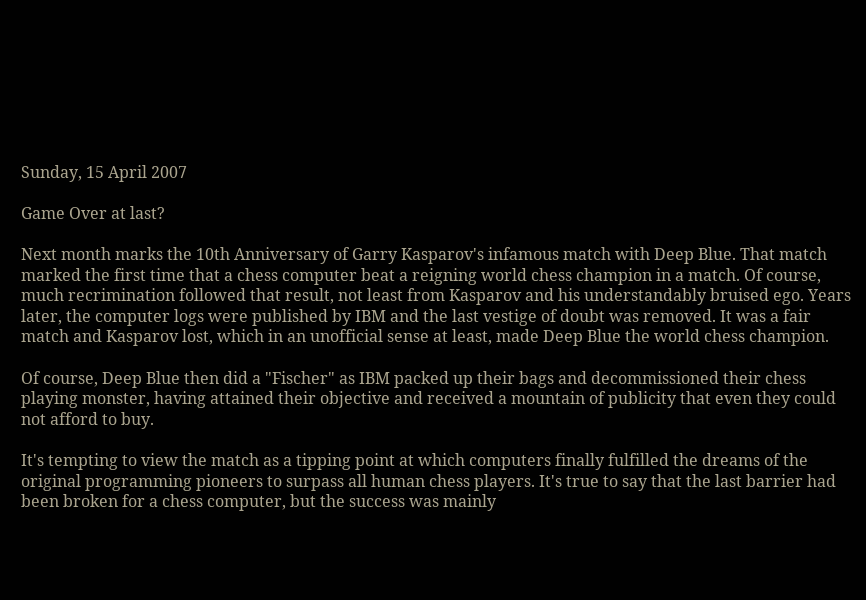Sunday, 15 April 2007

Game Over at last?

Next month marks the 10th Anniversary of Garry Kasparov's infamous match with Deep Blue. That match marked the first time that a chess computer beat a reigning world chess champion in a match. Of course, much recrimination followed that result, not least from Kasparov and his understandably bruised ego. Years later, the computer logs were published by IBM and the last vestige of doubt was removed. It was a fair match and Kasparov lost, which in an unofficial sense at least, made Deep Blue the world chess champion.

Of course, Deep Blue then did a "Fischer" as IBM packed up their bags and decommissioned their chess playing monster, having attained their objective and received a mountain of publicity that even they could not afford to buy.

It's tempting to view the match as a tipping point at which computers finally fulfilled the dreams of the original programming pioneers to surpass all human chess players. It's true to say that the last barrier had been broken for a chess computer, but the success was mainly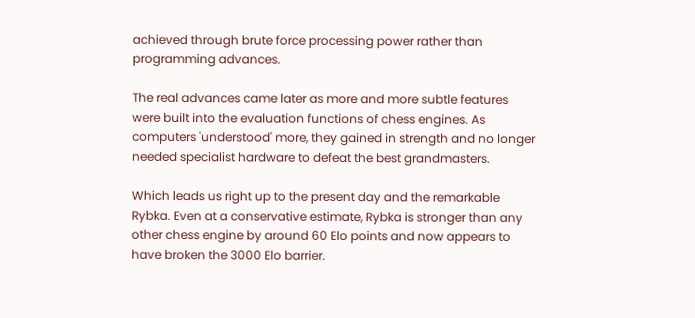achieved through brute force processing power rather than programming advances.

The real advances came later as more and more subtle features were built into the evaluation functions of chess engines. As computers 'understood' more, they gained in strength and no longer needed specialist hardware to defeat the best grandmasters.

Which leads us right up to the present day and the remarkable Rybka. Even at a conservative estimate, Rybka is stronger than any other chess engine by around 60 Elo points and now appears to have broken the 3000 Elo barrier.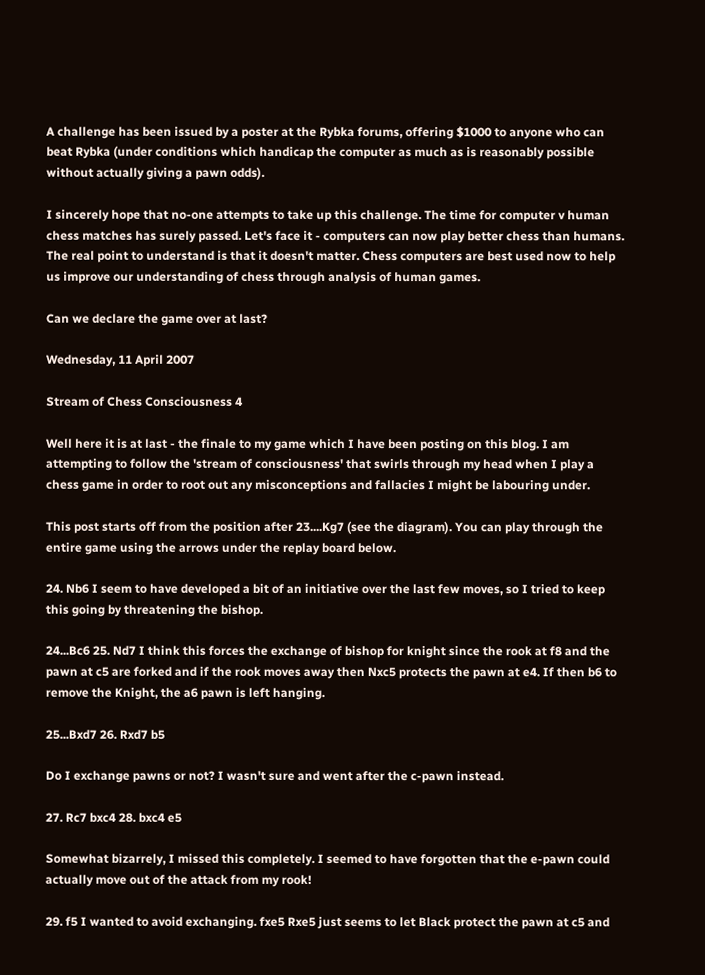A challenge has been issued by a poster at the Rybka forums, offering $1000 to anyone who can beat Rybka (under conditions which handicap the computer as much as is reasonably possible without actually giving a pawn odds).

I sincerely hope that no-one attempts to take up this challenge. The time for computer v human chess matches has surely passed. Let's face it - computers can now play better chess than humans. The real point to understand is that it doesn't matter. Chess computers are best used now to help us improve our understanding of chess through analysis of human games.

Can we declare the game over at last?

Wednesday, 11 April 2007

Stream of Chess Consciousness 4

Well here it is at last - the finale to my game which I have been posting on this blog. I am attempting to follow the 'stream of consciousness' that swirls through my head when I play a chess game in order to root out any misconceptions and fallacies I might be labouring under.

This post starts off from the position after 23....Kg7 (see the diagram). You can play through the entire game using the arrows under the replay board below.

24. Nb6 I seem to have developed a bit of an initiative over the last few moves, so I tried to keep this going by threatening the bishop.

24...Bc6 25. Nd7 I think this forces the exchange of bishop for knight since the rook at f8 and the pawn at c5 are forked and if the rook moves away then Nxc5 protects the pawn at e4. If then b6 to remove the Knight, the a6 pawn is left hanging.

25...Bxd7 26. Rxd7 b5

Do I exchange pawns or not? I wasn't sure and went after the c-pawn instead.

27. Rc7 bxc4 28. bxc4 e5

Somewhat bizarrely, I missed this completely. I seemed to have forgotten that the e-pawn could actually move out of the attack from my rook!

29. f5 I wanted to avoid exchanging. fxe5 Rxe5 just seems to let Black protect the pawn at c5 and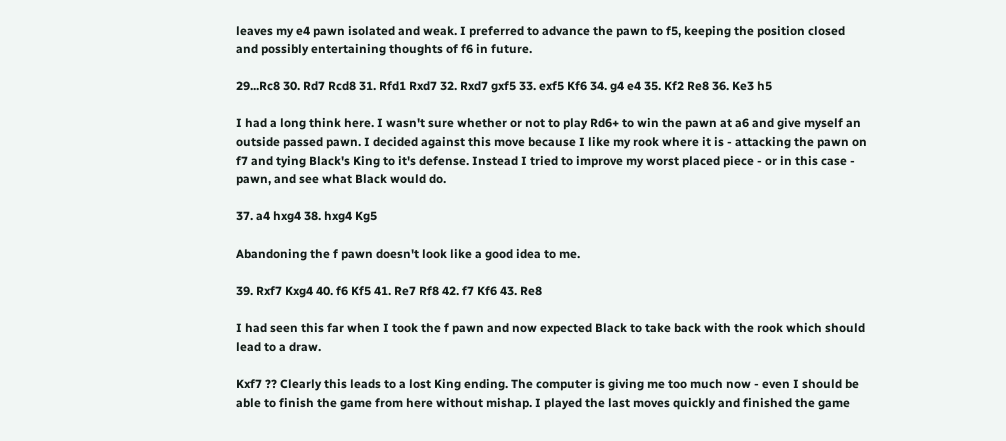leaves my e4 pawn isolated and weak. I preferred to advance the pawn to f5, keeping the position closed and possibly entertaining thoughts of f6 in future.

29...Rc8 30. Rd7 Rcd8 31. Rfd1 Rxd7 32. Rxd7 gxf5 33. exf5 Kf6 34. g4 e4 35. Kf2 Re8 36. Ke3 h5

I had a long think here. I wasn't sure whether or not to play Rd6+ to win the pawn at a6 and give myself an outside passed pawn. I decided against this move because I like my rook where it is - attacking the pawn on f7 and tying Black's King to it's defense. Instead I tried to improve my worst placed piece - or in this case - pawn, and see what Black would do.

37. a4 hxg4 38. hxg4 Kg5

Abandoning the f pawn doesn't look like a good idea to me.

39. Rxf7 Kxg4 40. f6 Kf5 41. Re7 Rf8 42. f7 Kf6 43. Re8

I had seen this far when I took the f pawn and now expected Black to take back with the rook which should lead to a draw.

Kxf7 ?? Clearly this leads to a lost King ending. The computer is giving me too much now - even I should be able to finish the game from here without mishap. I played the last moves quickly and finished the game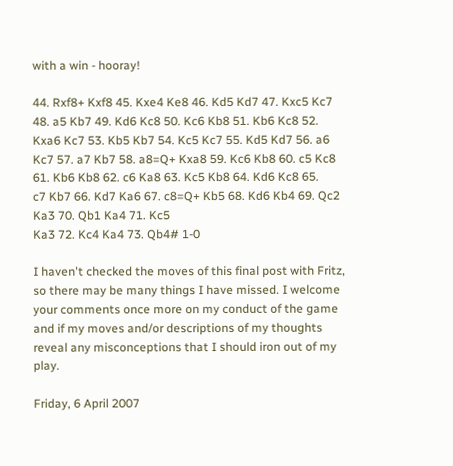with a win - hooray!

44. Rxf8+ Kxf8 45. Kxe4 Ke8 46. Kd5 Kd7 47. Kxc5 Kc7 48. a5 Kb7 49. Kd6 Kc8 50. Kc6 Kb8 51. Kb6 Kc8 52. Kxa6 Kc7 53. Kb5 Kb7 54. Kc5 Kc7 55. Kd5 Kd7 56. a6 Kc7 57. a7 Kb7 58. a8=Q+ Kxa8 59. Kc6 Kb8 60. c5 Kc8 61. Kb6 Kb8 62. c6 Ka8 63. Kc5 Kb8 64. Kd6 Kc8 65.
c7 Kb7 66. Kd7 Ka6 67. c8=Q+ Kb5 68. Kd6 Kb4 69. Qc2 Ka3 70. Qb1 Ka4 71. Kc5
Ka3 72. Kc4 Ka4 73. Qb4# 1-0

I haven't checked the moves of this final post with Fritz, so there may be many things I have missed. I welcome your comments once more on my conduct of the game and if my moves and/or descriptions of my thoughts reveal any misconceptions that I should iron out of my play.

Friday, 6 April 2007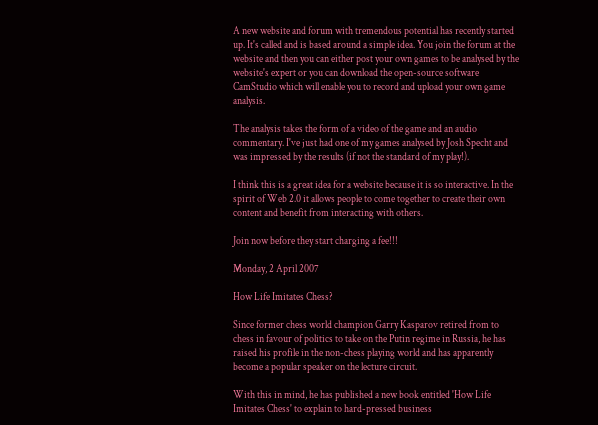A new website and forum with tremendous potential has recently started up. It's called and is based around a simple idea. You join the forum at the website and then you can either post your own games to be analysed by the website's expert or you can download the open-source software CamStudio which will enable you to record and upload your own game analysis.

The analysis takes the form of a video of the game and an audio commentary. I've just had one of my games analysed by Josh Specht and was impressed by the results (if not the standard of my play!).

I think this is a great idea for a website because it is so interactive. In the spirit of Web 2.0 it allows people to come together to create their own content and benefit from interacting with others.

Join now before they start charging a fee!!!

Monday, 2 April 2007

How Life Imitates Chess?

Since former chess world champion Garry Kasparov retired from to chess in favour of politics to take on the Putin regime in Russia, he has raised his profile in the non-chess playing world and has apparently become a popular speaker on the lecture circuit.

With this in mind, he has published a new book entitled 'How Life Imitates Chess' to explain to hard-pressed business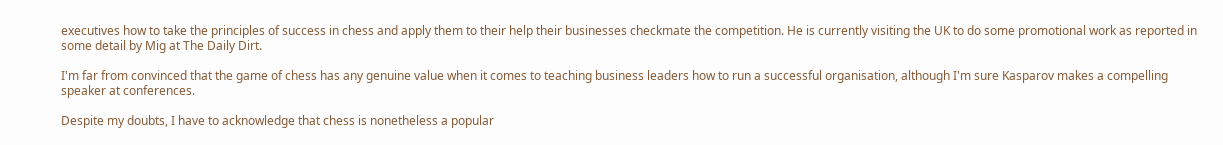executives how to take the principles of success in chess and apply them to their help their businesses checkmate the competition. He is currently visiting the UK to do some promotional work as reported in some detail by Mig at The Daily Dirt.

I'm far from convinced that the game of chess has any genuine value when it comes to teaching business leaders how to run a successful organisation, although I'm sure Kasparov makes a compelling speaker at conferences.

Despite my doubts, I have to acknowledge that chess is nonetheless a popular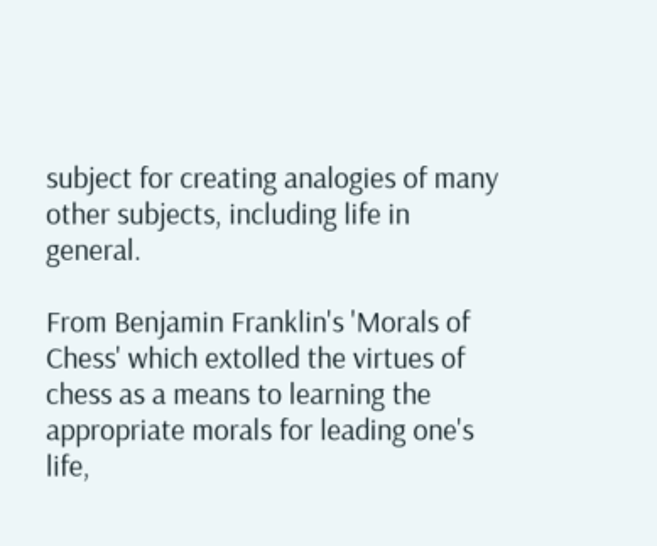subject for creating analogies of many other subjects, including life in general.

From Benjamin Franklin's 'Morals of Chess' which extolled the virtues of chess as a means to learning the appropriate morals for leading one's life,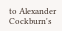to Alexander Cockburn's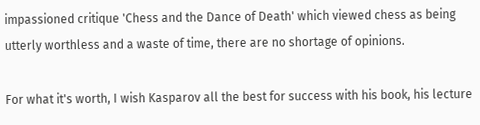impassioned critique 'Chess and the Dance of Death' which viewed chess as being utterly worthless and a waste of time, there are no shortage of opinions.

For what it's worth, I wish Kasparov all the best for success with his book, his lecture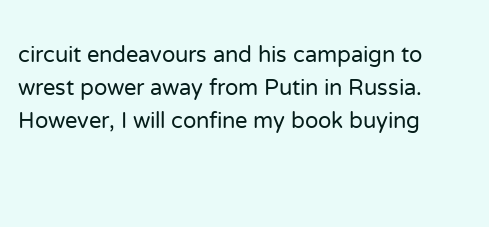circuit endeavours and his campaign to wrest power away from Putin in Russia. However, I will confine my book buying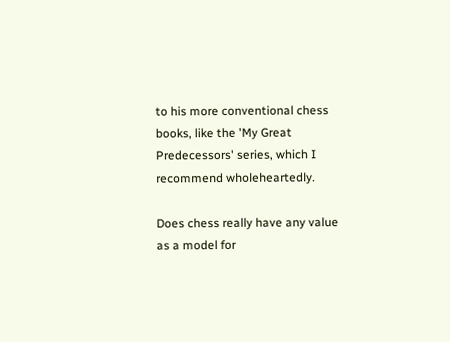to his more conventional chess books, like the 'My Great Predecessors' series, which I recommend wholeheartedly.

Does chess really have any value as a model for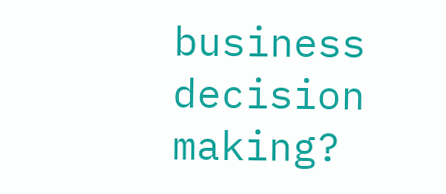business decision making?